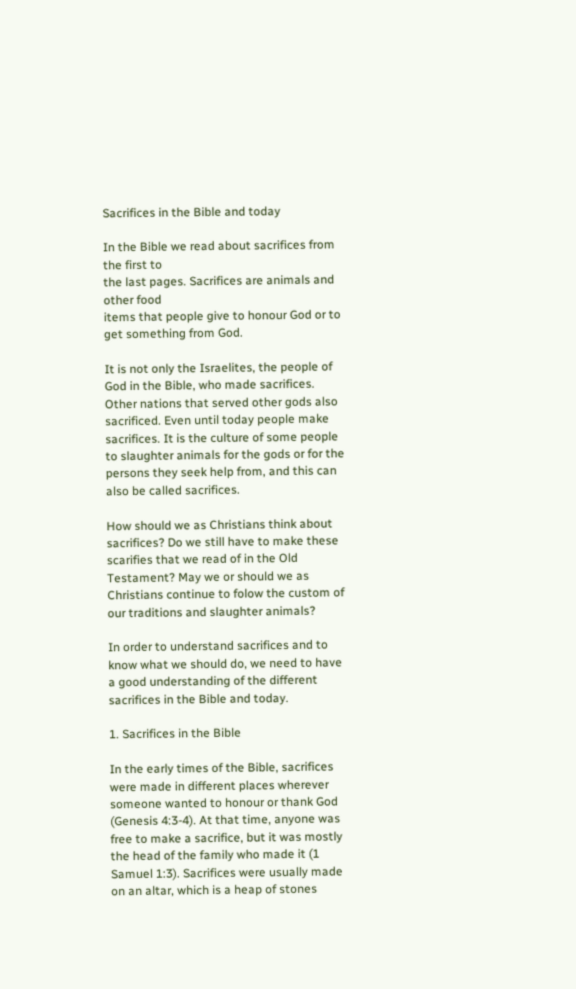Sacrifices in the Bible and today

In the Bible we read about sacrifices from the first to
the last pages. Sacrifices are animals and other food
items that people give to honour God or to get something from God.

It is not only the Israelites, the people of God in the Bible, who made sacrifices. Other nations that served other gods also sacrificed. Even until today people make sacrifices. It is the culture of some people to slaughter animals for the gods or for the persons they seek help from, and this can also be called sacrifices.

How should we as Christians think about sacrifices? Do we still have to make these scarifies that we read of in the Old Testament? May we or should we as Christians continue to folow the custom of our traditions and slaughter animals?

In order to understand sacrifices and to know what we should do, we need to have a good understanding of the different sacrifices in the Bible and today.

1. Sacrifices in the Bible

In the early times of the Bible, sacrifices were made in different places wherever someone wanted to honour or thank God (Genesis 4:3-4). At that time, anyone was free to make a sacrifice, but it was mostly the head of the family who made it (1 Samuel 1:3). Sacrifices were usually made on an altar, which is a heap of stones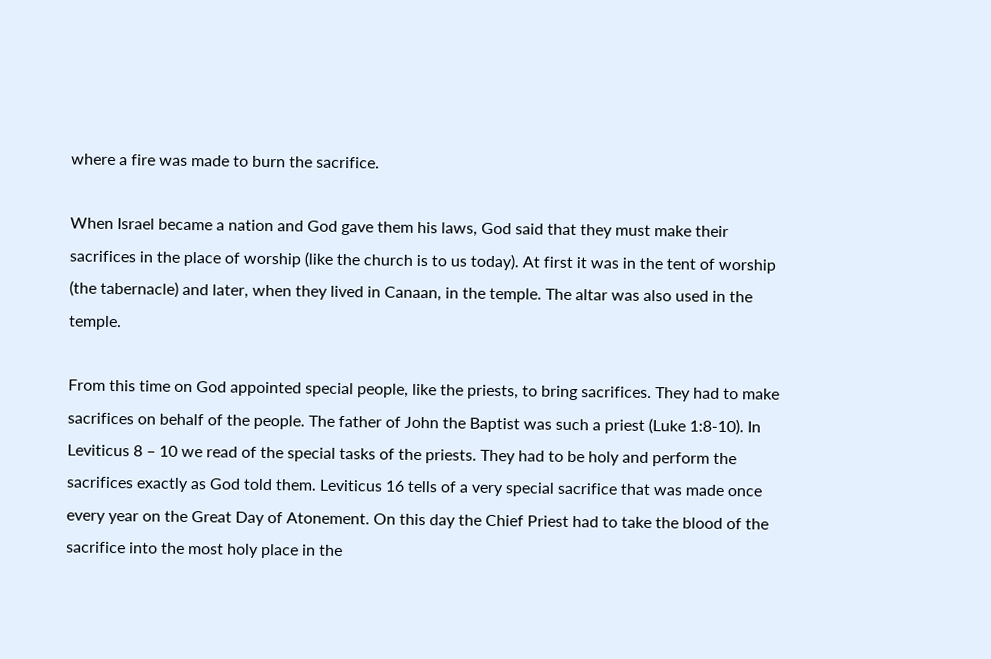where a fire was made to burn the sacrifice.

When Israel became a nation and God gave them his laws, God said that they must make their sacrifices in the place of worship (like the church is to us today). At first it was in the tent of worship (the tabernacle) and later, when they lived in Canaan, in the temple. The altar was also used in the temple.

From this time on God appointed special people, like the priests, to bring sacrifices. They had to make sacrifices on behalf of the people. The father of John the Baptist was such a priest (Luke 1:8-10). In Leviticus 8 – 10 we read of the special tasks of the priests. They had to be holy and perform the sacrifices exactly as God told them. Leviticus 16 tells of a very special sacrifice that was made once every year on the Great Day of Atonement. On this day the Chief Priest had to take the blood of the sacrifice into the most holy place in the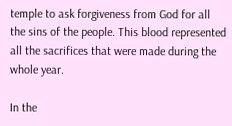temple to ask forgiveness from God for all the sins of the people. This blood represented all the sacrifices that were made during the whole year.

In the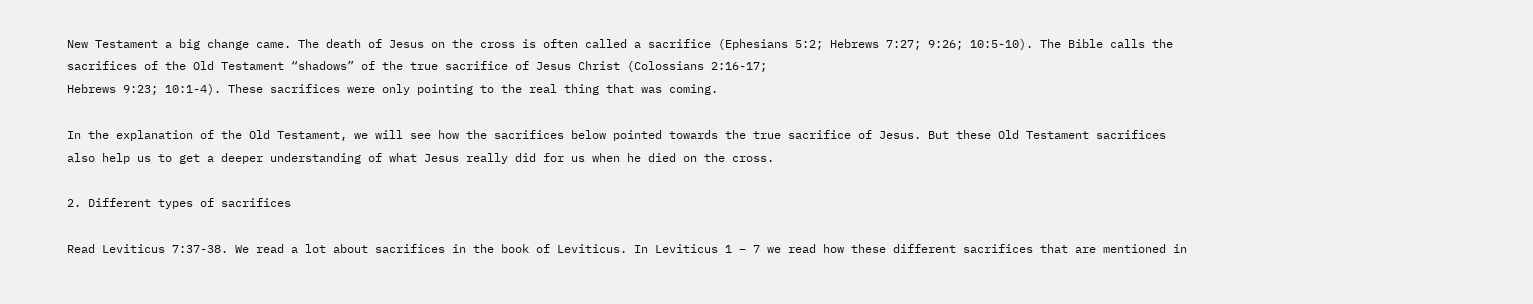New Testament a big change came. The death of Jesus on the cross is often called a sacrifice (Ephesians 5:2; Hebrews 7:27; 9:26; 10:5-10). The Bible calls the sacrifices of the Old Testament “shadows” of the true sacrifice of Jesus Christ (Colossians 2:16-17;
Hebrews 9:23; 10:1-4). These sacrifices were only pointing to the real thing that was coming.

In the explanation of the Old Testament, we will see how the sacrifices below pointed towards the true sacrifice of Jesus. But these Old Testament sacrifices also help us to get a deeper understanding of what Jesus really did for us when he died on the cross.

2. Different types of sacrifices

Read Leviticus 7:37-38. We read a lot about sacrifices in the book of Leviticus. In Leviticus 1 – 7 we read how these different sacrifices that are mentioned in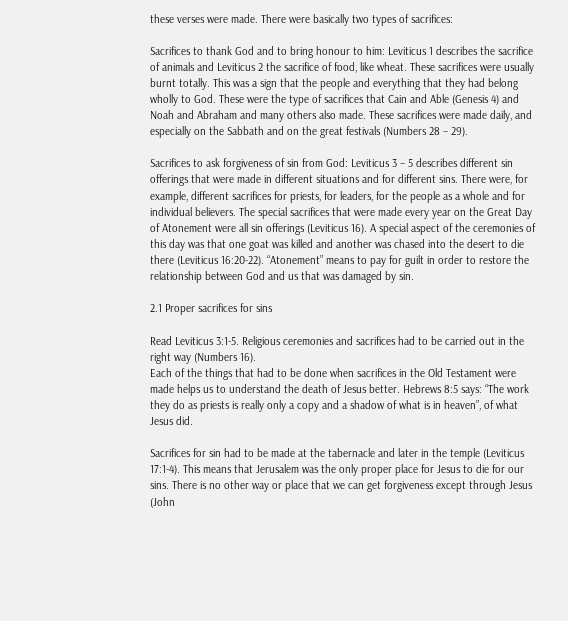these verses were made. There were basically two types of sacrifices:

Sacrifices to thank God and to bring honour to him: Leviticus 1 describes the sacrifice of animals and Leviticus 2 the sacrifice of food, like wheat. These sacrifices were usually burnt totally. This was a sign that the people and everything that they had belong wholly to God. These were the type of sacrifices that Cain and Able (Genesis 4) and Noah and Abraham and many others also made. These sacrifices were made daily, and especially on the Sabbath and on the great festivals (Numbers 28 – 29).

Sacrifices to ask forgiveness of sin from God: Leviticus 3 – 5 describes different sin offerings that were made in different situations and for different sins. There were, for example, different sacrifices for priests, for leaders, for the people as a whole and for individual believers. The special sacrifices that were made every year on the Great Day of Atonement were all sin offerings (Leviticus 16). A special aspect of the ceremonies of this day was that one goat was killed and another was chased into the desert to die there (Leviticus 16:20-22). “Atonement” means to pay for guilt in order to restore the relationship between God and us that was damaged by sin.

2.1 Proper sacrifices for sins

Read Leviticus 3:1-5. Religious ceremonies and sacrifices had to be carried out in the right way (Numbers 16).
Each of the things that had to be done when sacrifices in the Old Testament were made helps us to understand the death of Jesus better. Hebrews 8:5 says: “The work they do as priests is really only a copy and a shadow of what is in heaven”, of what Jesus did.

Sacrifices for sin had to be made at the tabernacle and later in the temple (Leviticus 17:1-4). This means that Jerusalem was the only proper place for Jesus to die for our sins. There is no other way or place that we can get forgiveness except through Jesus (John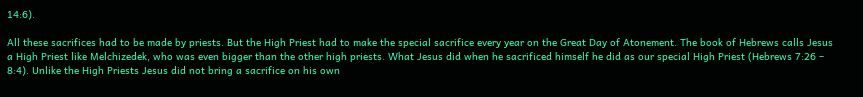14:6).

All these sacrifices had to be made by priests. But the High Priest had to make the special sacrifice every year on the Great Day of Atonement. The book of Hebrews calls Jesus a High Priest like Melchizedek, who was even bigger than the other high priests. What Jesus did when he sacrificed himself he did as our special High Priest (Hebrews 7:26 – 8:4). Unlike the High Priests Jesus did not bring a sacrifice on his own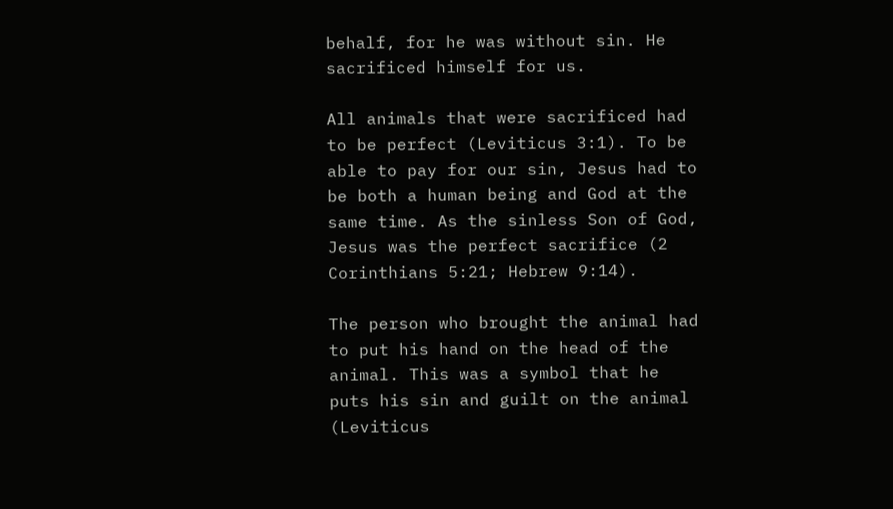behalf, for he was without sin. He sacrificed himself for us.

All animals that were sacrificed had to be perfect (Leviticus 3:1). To be able to pay for our sin, Jesus had to be both a human being and God at the same time. As the sinless Son of God, Jesus was the perfect sacrifice (2 Corinthians 5:21; Hebrew 9:14).

The person who brought the animal had to put his hand on the head of the animal. This was a symbol that he puts his sin and guilt on the animal (Leviticus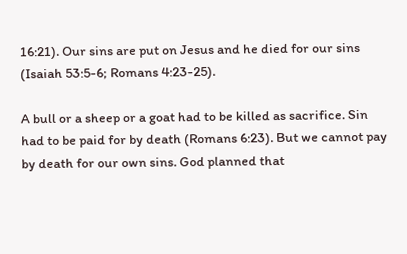16:21). Our sins are put on Jesus and he died for our sins (Isaiah 53:5-6; Romans 4:23-25).

A bull or a sheep or a goat had to be killed as sacrifice. Sin had to be paid for by death (Romans 6:23). But we cannot pay by death for our own sins. God planned that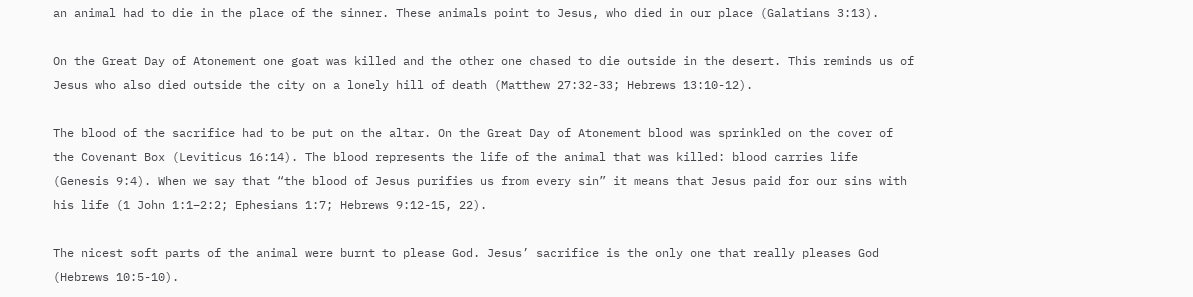an animal had to die in the place of the sinner. These animals point to Jesus, who died in our place (Galatians 3:13).

On the Great Day of Atonement one goat was killed and the other one chased to die outside in the desert. This reminds us of Jesus who also died outside the city on a lonely hill of death (Matthew 27:32-33; Hebrews 13:10-12).

The blood of the sacrifice had to be put on the altar. On the Great Day of Atonement blood was sprinkled on the cover of the Covenant Box (Leviticus 16:14). The blood represents the life of the animal that was killed: blood carries life (Genesis 9:4). When we say that “the blood of Jesus purifies us from every sin” it means that Jesus paid for our sins with his life (1 John 1:1–2:2; Ephesians 1:7; Hebrews 9:12-15, 22).

The nicest soft parts of the animal were burnt to please God. Jesus’ sacrifice is the only one that really pleases God (Hebrews 10:5-10).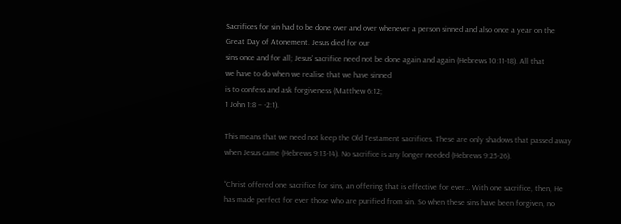Sacrifices for sin had to be done over and over whenever a person sinned and also once a year on the Great Day of Atonement. Jesus died for our
sins once and for all; Jesus’ sacrifice need not be done again and again (Hebrews 10:11-18). All that
we have to do when we realise that we have sinned
is to confess and ask forgiveness (Matthew 6:12;
1 John 1:8 – -2:1).

This means that we need not keep the Old Testament sacrifices. These are only shadows that passed away when Jesus came (Hebrews 9:13-14). No sacrifice is any longer needed (Hebrews 9:25-26).

“Christ offered one sacrifice for sins, an offering that is effective for ever… With one sacrifice, then, He has made perfect for ever those who are purified from sin. So when these sins have been forgiven, no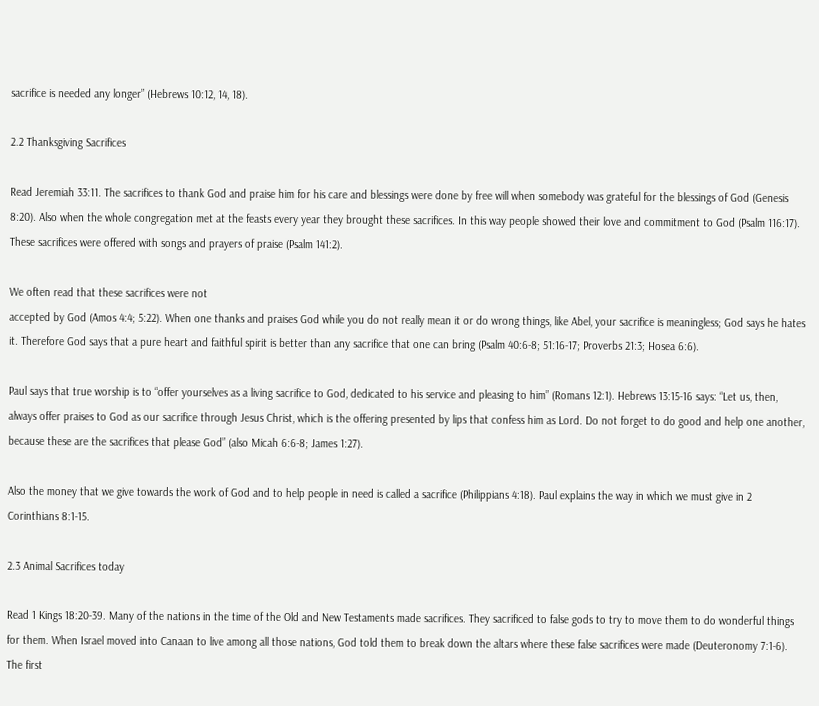sacrifice is needed any longer” (Hebrews 10:12, 14, 18).

2.2 Thanksgiving Sacrifices

Read Jeremiah 33:11. The sacrifices to thank God and praise him for his care and blessings were done by free will when somebody was grateful for the blessings of God (Genesis 8:20). Also when the whole congregation met at the feasts every year they brought these sacrifices. In this way people showed their love and commitment to God (Psalm 116:17). These sacrifices were offered with songs and prayers of praise (Psalm 141:2).

We often read that these sacrifices were not
accepted by God (Amos 4:4; 5:22). When one thanks and praises God while you do not really mean it or do wrong things, like Abel, your sacrifice is meaningless; God says he hates it. Therefore God says that a pure heart and faithful spirit is better than any sacrifice that one can bring (Psalm 40:6-8; 51:16-17; Proverbs 21:3; Hosea 6:6).

Paul says that true worship is to “offer yourselves as a living sacrifice to God, dedicated to his service and pleasing to him” (Romans 12:1). Hebrews 13:15-16 says: “Let us, then, always offer praises to God as our sacrifice through Jesus Christ, which is the offering presented by lips that confess him as Lord. Do not forget to do good and help one another, because these are the sacrifices that please God” (also Micah 6:6-8; James 1:27).

Also the money that we give towards the work of God and to help people in need is called a sacrifice (Philippians 4:18). Paul explains the way in which we must give in 2 Corinthians 8:1-15.

2.3 Animal Sacrifices today

Read 1 Kings 18:20-39. Many of the nations in the time of the Old and New Testaments made sacrifices. They sacrificed to false gods to try to move them to do wonderful things for them. When Israel moved into Canaan to live among all those nations, God told them to break down the altars where these false sacrifices were made (Deuteronomy 7:1-6). The first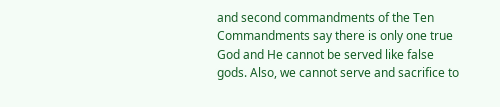and second commandments of the Ten Commandments say there is only one true God and He cannot be served like false gods. Also, we cannot serve and sacrifice to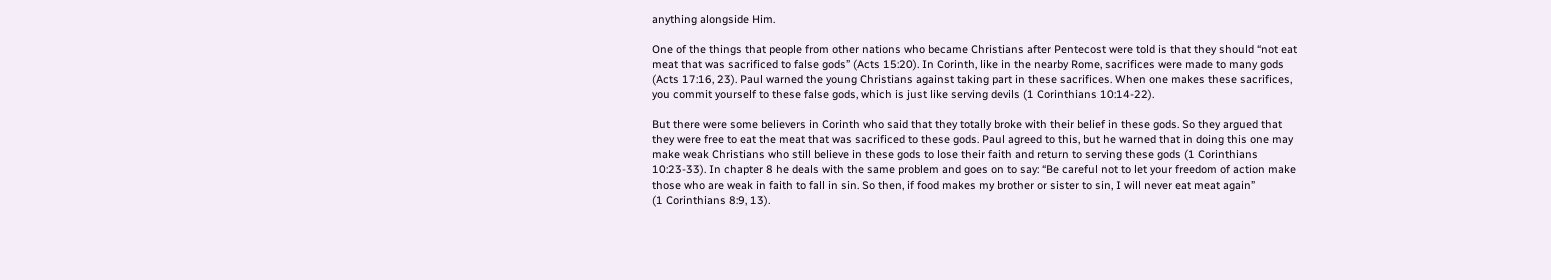anything alongside Him.

One of the things that people from other nations who became Christians after Pentecost were told is that they should “not eat meat that was sacrificed to false gods” (Acts 15:20). In Corinth, like in the nearby Rome, sacrifices were made to many gods (Acts 17:16, 23). Paul warned the young Christians against taking part in these sacrifices. When one makes these sacrifices, you commit yourself to these false gods, which is just like serving devils (1 Corinthians 10:14-22).

But there were some believers in Corinth who said that they totally broke with their belief in these gods. So they argued that they were free to eat the meat that was sacrificed to these gods. Paul agreed to this, but he warned that in doing this one may make weak Christians who still believe in these gods to lose their faith and return to serving these gods (1 Corinthians 10:23-33). In chapter 8 he deals with the same problem and goes on to say: “Be careful not to let your freedom of action make those who are weak in faith to fall in sin. So then, if food makes my brother or sister to sin, I will never eat meat again”
(1 Corinthians 8:9, 13).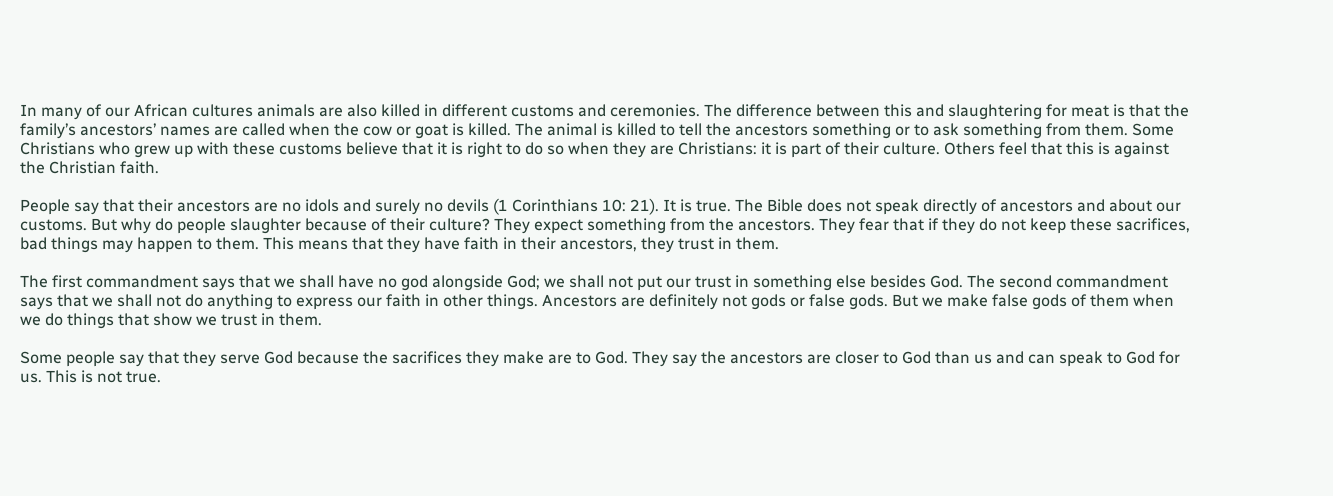In many of our African cultures animals are also killed in different customs and ceremonies. The difference between this and slaughtering for meat is that the family’s ancestors’ names are called when the cow or goat is killed. The animal is killed to tell the ancestors something or to ask something from them. Some Christians who grew up with these customs believe that it is right to do so when they are Christians: it is part of their culture. Others feel that this is against the Christian faith.

People say that their ancestors are no idols and surely no devils (1 Corinthians 10: 21). It is true. The Bible does not speak directly of ancestors and about our customs. But why do people slaughter because of their culture? They expect something from the ancestors. They fear that if they do not keep these sacrifices, bad things may happen to them. This means that they have faith in their ancestors, they trust in them.

The first commandment says that we shall have no god alongside God; we shall not put our trust in something else besides God. The second commandment says that we shall not do anything to express our faith in other things. Ancestors are definitely not gods or false gods. But we make false gods of them when we do things that show we trust in them.

Some people say that they serve God because the sacrifices they make are to God. They say the ancestors are closer to God than us and can speak to God for us. This is not true.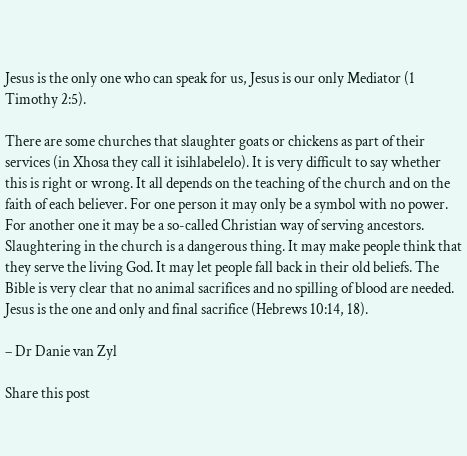Jesus is the only one who can speak for us, Jesus is our only Mediator (1 Timothy 2:5).

There are some churches that slaughter goats or chickens as part of their services (in Xhosa they call it isihlabelelo). It is very difficult to say whether this is right or wrong. It all depends on the teaching of the church and on the faith of each believer. For one person it may only be a symbol with no power. For another one it may be a so-called Christian way of serving ancestors. Slaughtering in the church is a dangerous thing. It may make people think that they serve the living God. It may let people fall back in their old beliefs. The Bible is very clear that no animal sacrifices and no spilling of blood are needed. Jesus is the one and only and final sacrifice (Hebrews 10:14, 18).

– Dr Danie van Zyl

Share this post